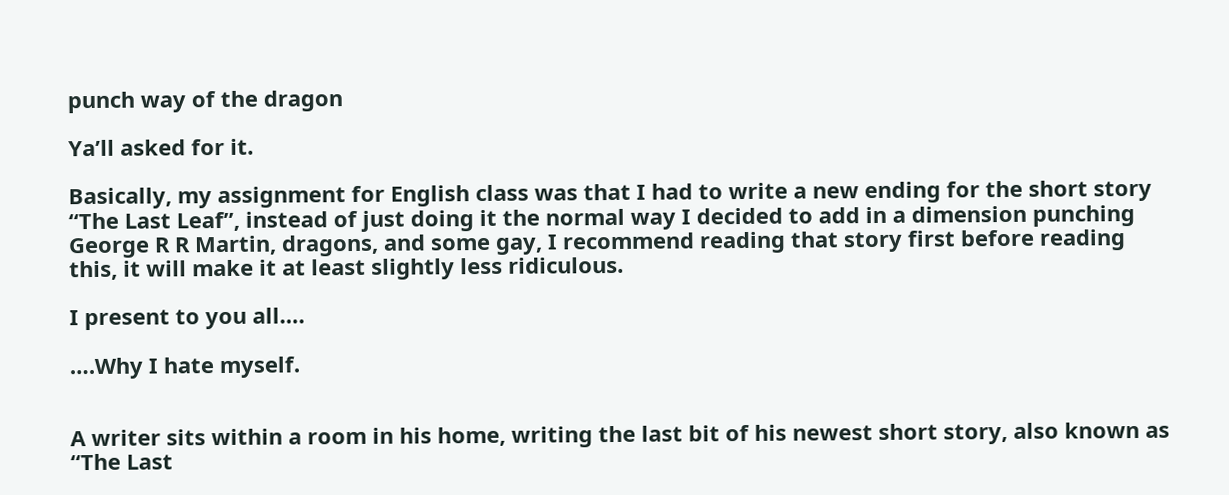punch way of the dragon

Ya’ll asked for it.

Basically, my assignment for English class was that I had to write a new ending for the short story “The Last Leaf”, instead of just doing it the normal way I decided to add in a dimension punching George R R Martin, dragons, and some gay, I recommend reading that story first before reading this, it will make it at least slightly less ridiculous.

I present to you all….

….Why I hate myself.


A writer sits within a room in his home, writing the last bit of his newest short story, also known as “The Last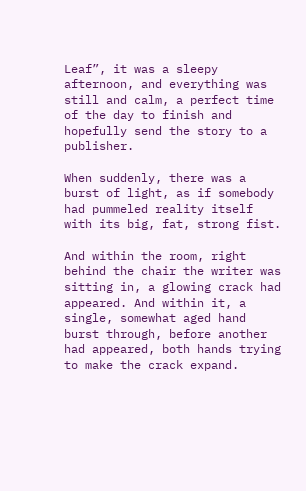Leaf”, it was a sleepy afternoon, and everything was still and calm, a perfect time of the day to finish and hopefully send the story to a publisher.

When suddenly, there was a burst of light, as if somebody had pummeled reality itself with its big, fat, strong fist.

And within the room, right behind the chair the writer was sitting in, a glowing crack had appeared. And within it, a single, somewhat aged hand burst through, before another had appeared, both hands trying to make the crack expand.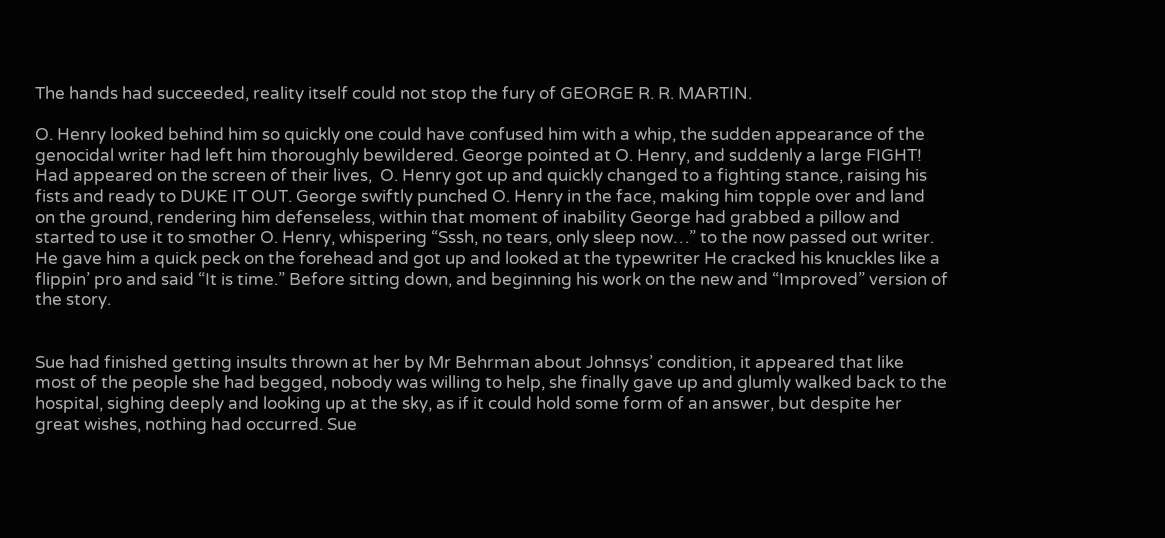The hands had succeeded, reality itself could not stop the fury of GEORGE R. R. MARTIN.

O. Henry looked behind him so quickly one could have confused him with a whip, the sudden appearance of the genocidal writer had left him thoroughly bewildered. George pointed at O. Henry, and suddenly a large FIGHT!     Had appeared on the screen of their lives,  O. Henry got up and quickly changed to a fighting stance, raising his fists and ready to DUKE IT OUT. George swiftly punched O. Henry in the face, making him topple over and land on the ground, rendering him defenseless, within that moment of inability George had grabbed a pillow and started to use it to smother O. Henry, whispering “Sssh, no tears, only sleep now…” to the now passed out writer. He gave him a quick peck on the forehead and got up and looked at the typewriter He cracked his knuckles like a flippin’ pro and said “It is time.” Before sitting down, and beginning his work on the new and “Improved” version of the story.


Sue had finished getting insults thrown at her by Mr Behrman about Johnsys’ condition, it appeared that like most of the people she had begged, nobody was willing to help, she finally gave up and glumly walked back to the hospital, sighing deeply and looking up at the sky, as if it could hold some form of an answer, but despite her great wishes, nothing had occurred. Sue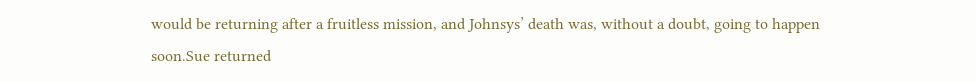would be returning after a fruitless mission, and Johnsys’ death was, without a doubt, going to happen soon.Sue returned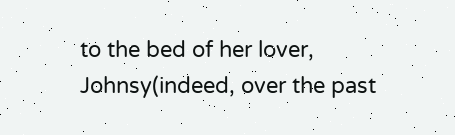to the bed of her lover, Johnsy(indeed, over the past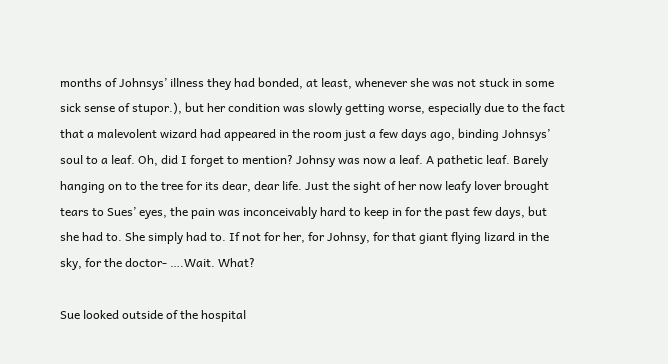months of Johnsys’ illness they had bonded, at least, whenever she was not stuck in some sick sense of stupor.), but her condition was slowly getting worse, especially due to the fact that a malevolent wizard had appeared in the room just a few days ago, binding Johnsys’ soul to a leaf. Oh, did I forget to mention? Johnsy was now a leaf. A pathetic leaf. Barely hanging on to the tree for its dear, dear life. Just the sight of her now leafy lover brought tears to Sues’ eyes, the pain was inconceivably hard to keep in for the past few days, but she had to. She simply had to. If not for her, for Johnsy, for that giant flying lizard in the sky, for the doctor- ….Wait. What?

Sue looked outside of the hospital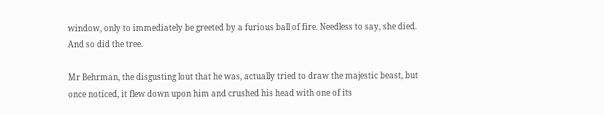window, only to immediately be greeted by a furious ball of fire. Needless to say, she died. And so did the tree.

Mr Behrman, the disgusting lout that he was, actually tried to draw the majestic beast, but once noticed, it flew down upon him and crushed his head with one of its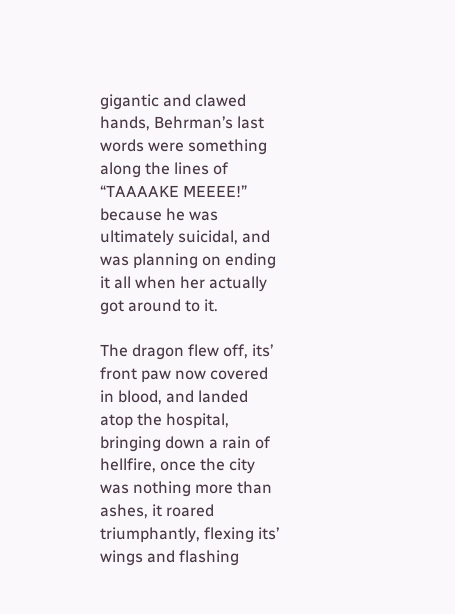gigantic and clawed hands, Behrman’s last words were something along the lines of “TAAAAKE MEEEE!” because he was ultimately suicidal, and was planning on ending it all when her actually got around to it.

The dragon flew off, its’ front paw now covered in blood, and landed atop the hospital, bringing down a rain of hellfire, once the city was nothing more than ashes, it roared triumphantly, flexing its’ wings and flashing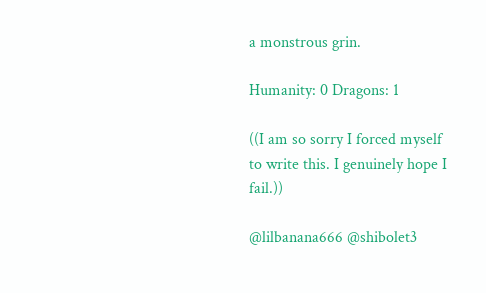a monstrous grin.

Humanity: 0 Dragons: 1

((I am so sorry I forced myself to write this. I genuinely hope I fail.))

@lilbanana666 @shibolet3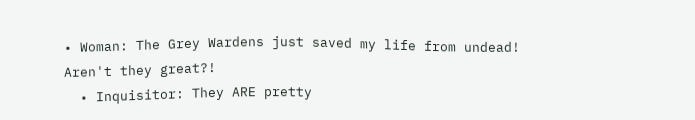• Woman: The Grey Wardens just saved my life from undead! Aren't they great?!
  • Inquisitor: They ARE pretty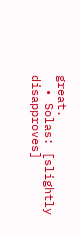great.
  • Solas: [slightly disapproves]